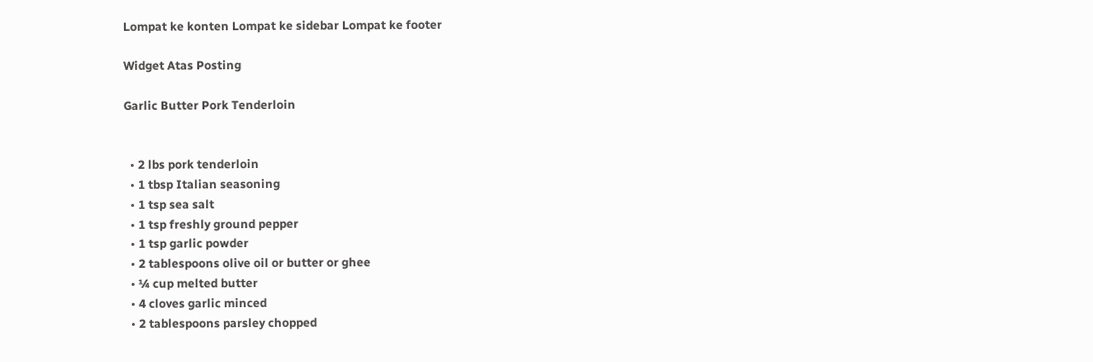Lompat ke konten Lompat ke sidebar Lompat ke footer

Widget Atas Posting

Garlic Butter Pork Tenderloin


  • 2 lbs pork tenderloin
  • 1 tbsp Italian seasoning
  • 1 tsp sea salt
  • 1 tsp freshly ground pepper
  • 1 tsp garlic powder
  • 2 tablespoons olive oil or butter or ghee
  • ¼ cup melted butter
  • 4 cloves garlic minced
  • 2 tablespoons parsley chopped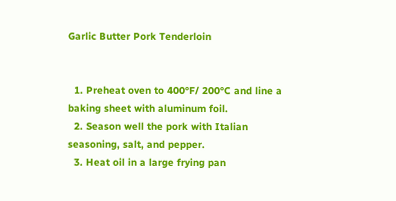Garlic Butter Pork Tenderloin


  1. Preheat oven to 400°F/ 200°C and line a baking sheet with aluminum foil.
  2. Season well the pork with Italian seasoning, salt, and pepper.
  3. Heat oil in a large frying pan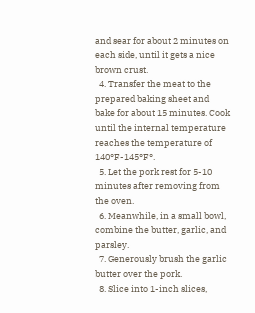and sear for about 2 minutes on each side, until it gets a nice brown crust.
  4. Transfer the meat to the prepared baking sheet and bake for about 15 minutes. Cook until the internal temperature reaches the temperature of 140°F-145°F°.
  5. Let the pork rest for 5-10 minutes after removing from the oven.
  6. Meanwhile, in a small bowl, combine the butter, garlic, and parsley.
  7. Generously brush the garlic butter over the pork.
  8. Slice into 1-inch slices,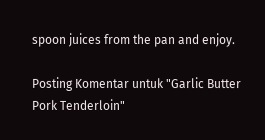spoon juices from the pan and enjoy.

Posting Komentar untuk "Garlic Butter Pork Tenderloin"